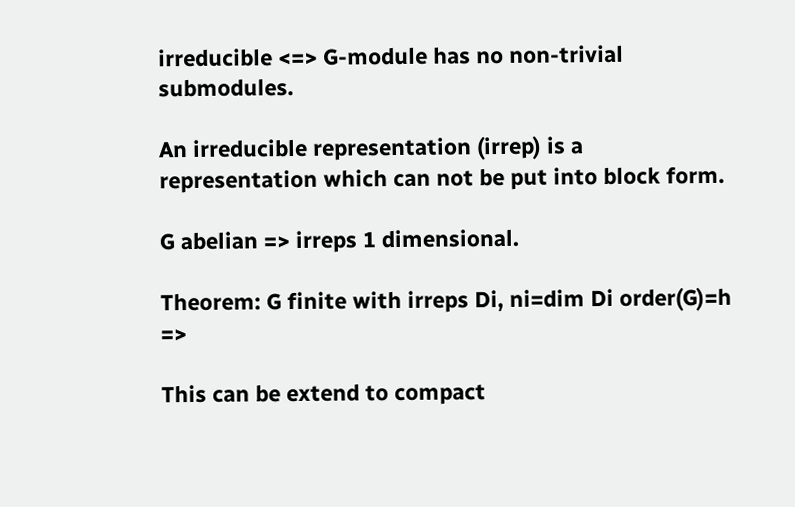irreducible <=> G-module has no non-trivial submodules.

An irreducible representation (irrep) is a representation which can not be put into block form.

G abelian => irreps 1 dimensional.

Theorem: G finite with irreps Di, ni=dim Di order(G)=h =>

This can be extend to compact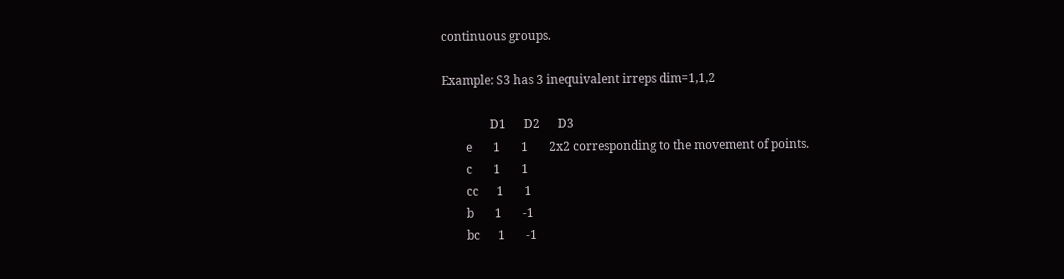continuous groups.

Example: S3 has 3 inequivalent irreps dim=1,1,2

                D1      D2      D3
        e       1       1       2x2 corresponding to the movement of points.
        c       1       1
        cc      1       1
        b       1       -1
        bc      1       -1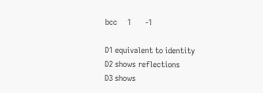bcc     1       -1

D1 equivalent to identity
D2 shows reflections
D3 shows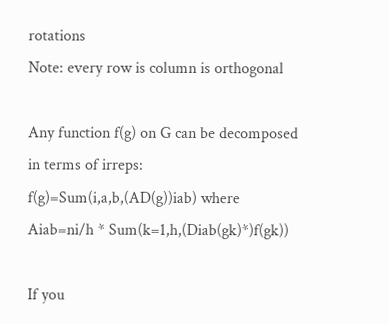rotations
Note: every row is column is orthogonal

Any function f(g) on G can be decomposed in terms of irreps: f(g)=Sum(i,a,b,(AD(g))iab) where Aiab=ni/h * Sum(k=1,h,(Diab(gk)*)f(gk))

If you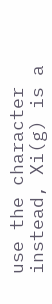use the character instead, Xi(g) is a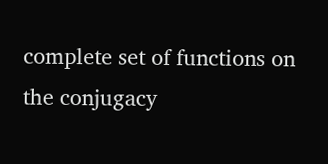complete set of functions on the conjugacy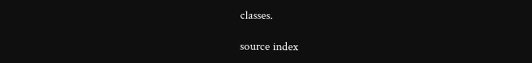classes.

source index